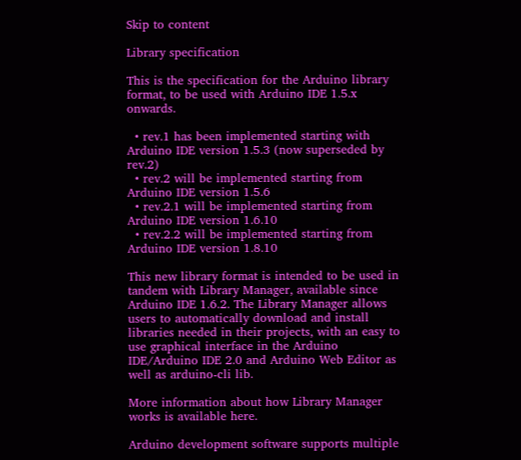Skip to content

Library specification

This is the specification for the Arduino library format, to be used with Arduino IDE 1.5.x onwards.

  • rev.1 has been implemented starting with Arduino IDE version 1.5.3 (now superseded by rev.2)
  • rev.2 will be implemented starting from Arduino IDE version 1.5.6
  • rev.2.1 will be implemented starting from Arduino IDE version 1.6.10
  • rev.2.2 will be implemented starting from Arduino IDE version 1.8.10

This new library format is intended to be used in tandem with Library Manager, available since Arduino IDE 1.6.2. The Library Manager allows users to automatically download and install libraries needed in their projects, with an easy to use graphical interface in the Arduino IDE/Arduino IDE 2.0 and Arduino Web Editor as well as arduino-cli lib.

More information about how Library Manager works is available here.

Arduino development software supports multiple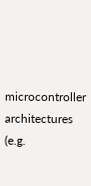microcontroller architectures (e.g.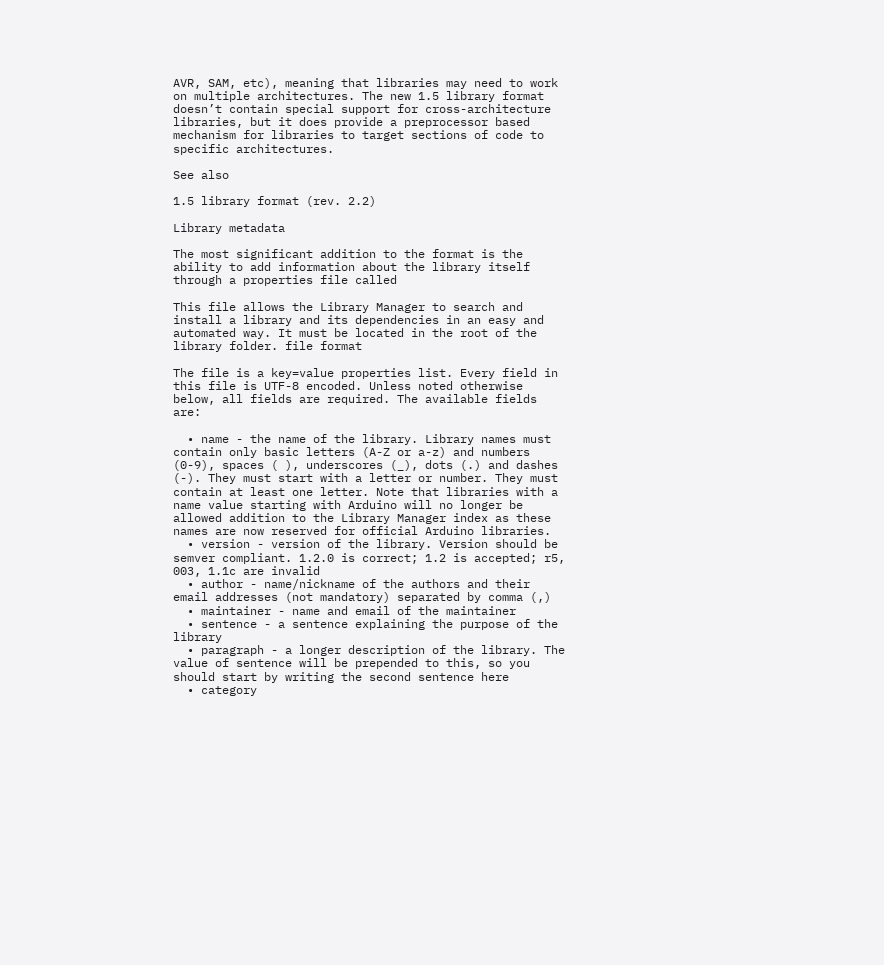AVR, SAM, etc), meaning that libraries may need to work on multiple architectures. The new 1.5 library format doesn’t contain special support for cross-architecture libraries, but it does provide a preprocessor based mechanism for libraries to target sections of code to specific architectures.

See also

1.5 library format (rev. 2.2)

Library metadata

The most significant addition to the format is the ability to add information about the library itself through a properties file called

This file allows the Library Manager to search and install a library and its dependencies in an easy and automated way. It must be located in the root of the library folder. file format

The file is a key=value properties list. Every field in this file is UTF-8 encoded. Unless noted otherwise below, all fields are required. The available fields are:

  • name - the name of the library. Library names must contain only basic letters (A-Z or a-z) and numbers (0-9), spaces ( ), underscores (_), dots (.) and dashes (-). They must start with a letter or number. They must contain at least one letter. Note that libraries with a name value starting with Arduino will no longer be allowed addition to the Library Manager index as these names are now reserved for official Arduino libraries.
  • version - version of the library. Version should be semver compliant. 1.2.0 is correct; 1.2 is accepted; r5, 003, 1.1c are invalid
  • author - name/nickname of the authors and their email addresses (not mandatory) separated by comma (,)
  • maintainer - name and email of the maintainer
  • sentence - a sentence explaining the purpose of the library
  • paragraph - a longer description of the library. The value of sentence will be prepended to this, so you should start by writing the second sentence here
  • category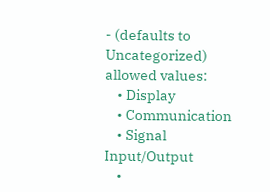- (defaults to Uncategorized) allowed values:
    • Display
    • Communication
    • Signal Input/Output
    •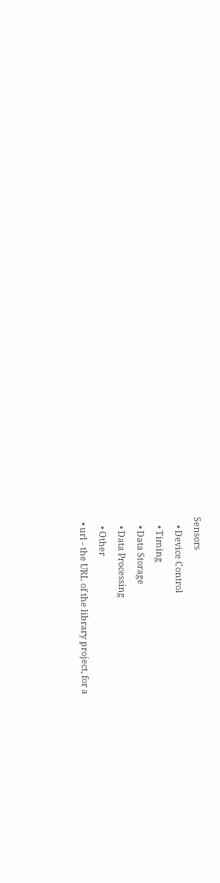Sensors
    • Device Control
    • Timing
    • Data Storage
    • Data Processing
    • Other
  • url - the URL of the library project, for a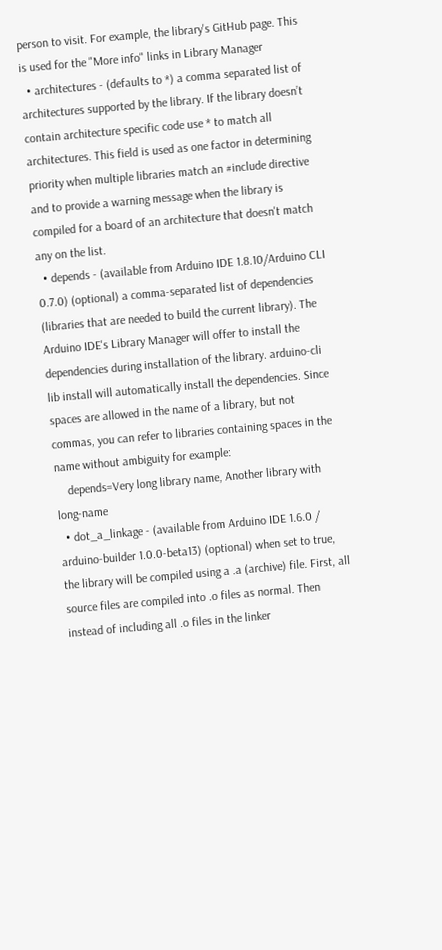person to visit. For example, the library's GitHub page. This is used for the "More info" links in Library Manager
  • architectures - (defaults to *) a comma separated list of architectures supported by the library. If the library doesn’t contain architecture specific code use * to match all architectures. This field is used as one factor in determining priority when multiple libraries match an #include directive and to provide a warning message when the library is compiled for a board of an architecture that doesn't match any on the list.
  • depends - (available from Arduino IDE 1.8.10/Arduino CLI 0.7.0) (optional) a comma-separated list of dependencies (libraries that are needed to build the current library). The Arduino IDE's Library Manager will offer to install the dependencies during installation of the library. arduino-cli lib install will automatically install the dependencies. Since spaces are allowed in the name of a library, but not commas, you can refer to libraries containing spaces in the name without ambiguity for example:
    depends=Very long library name, Another library with long-name
  • dot_a_linkage - (available from Arduino IDE 1.6.0 / arduino-builder 1.0.0-beta13) (optional) when set to true, the library will be compiled using a .a (archive) file. First, all source files are compiled into .o files as normal. Then instead of including all .o files in the linker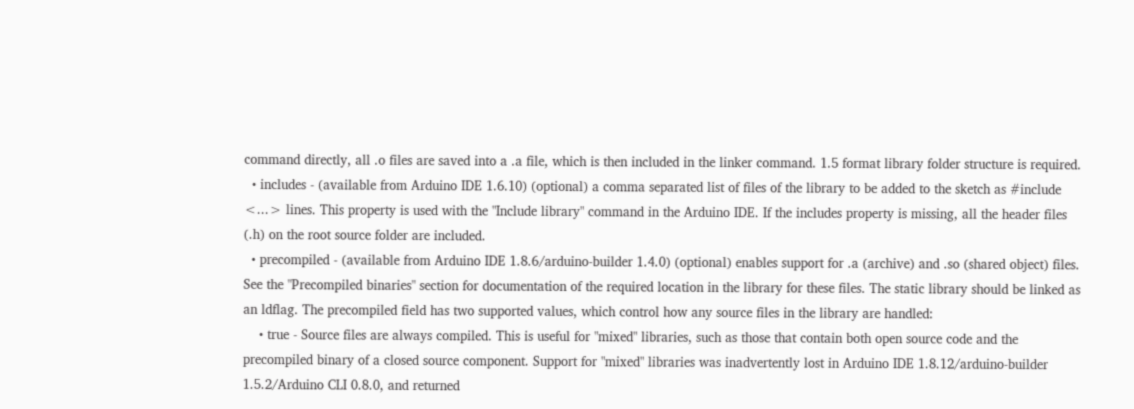command directly, all .o files are saved into a .a file, which is then included in the linker command. 1.5 format library folder structure is required.
  • includes - (available from Arduino IDE 1.6.10) (optional) a comma separated list of files of the library to be added to the sketch as #include <...> lines. This property is used with the "Include library" command in the Arduino IDE. If the includes property is missing, all the header files (.h) on the root source folder are included.
  • precompiled - (available from Arduino IDE 1.8.6/arduino-builder 1.4.0) (optional) enables support for .a (archive) and .so (shared object) files. See the "Precompiled binaries" section for documentation of the required location in the library for these files. The static library should be linked as an ldflag. The precompiled field has two supported values, which control how any source files in the library are handled:
    • true - Source files are always compiled. This is useful for "mixed" libraries, such as those that contain both open source code and the precompiled binary of a closed source component. Support for "mixed" libraries was inadvertently lost in Arduino IDE 1.8.12/arduino-builder 1.5.2/Arduino CLI 0.8.0, and returned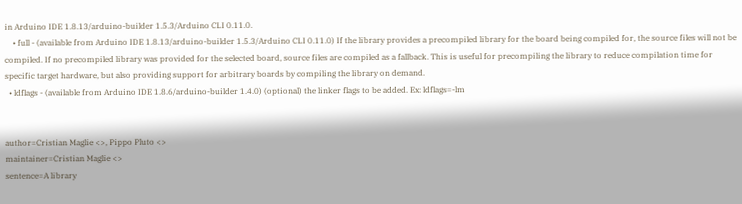in Arduino IDE 1.8.13/arduino-builder 1.5.3/Arduino CLI 0.11.0.
    • full - (available from Arduino IDE 1.8.13/arduino-builder 1.5.3/Arduino CLI 0.11.0) If the library provides a precompiled library for the board being compiled for, the source files will not be compiled. If no precompiled library was provided for the selected board, source files are compiled as a fallback. This is useful for precompiling the library to reduce compilation time for specific target hardware, but also providing support for arbitrary boards by compiling the library on demand.
  • ldflags - (available from Arduino IDE 1.8.6/arduino-builder 1.4.0) (optional) the linker flags to be added. Ex: ldflags=-lm


author=Cristian Maglie <>, Pippo Pluto <>
maintainer=Cristian Maglie <>
sentence=A library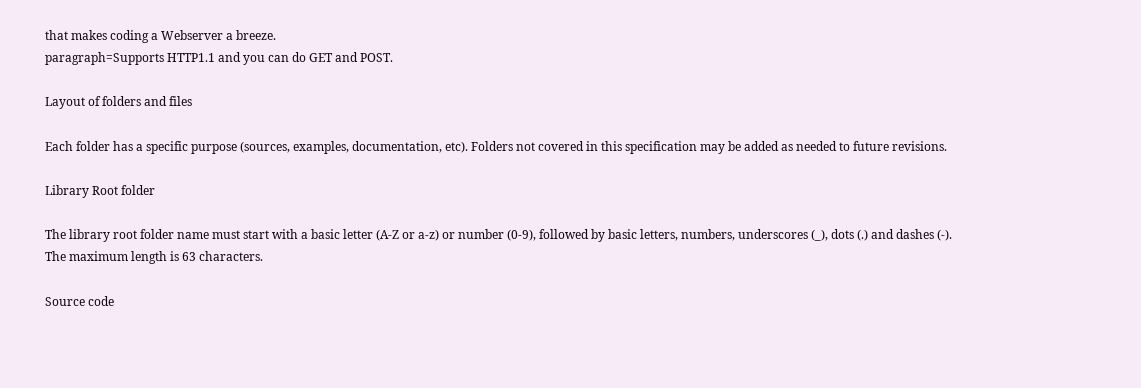that makes coding a Webserver a breeze.
paragraph=Supports HTTP1.1 and you can do GET and POST.

Layout of folders and files

Each folder has a specific purpose (sources, examples, documentation, etc). Folders not covered in this specification may be added as needed to future revisions.

Library Root folder

The library root folder name must start with a basic letter (A-Z or a-z) or number (0-9), followed by basic letters, numbers, underscores (_), dots (.) and dashes (-). The maximum length is 63 characters.

Source code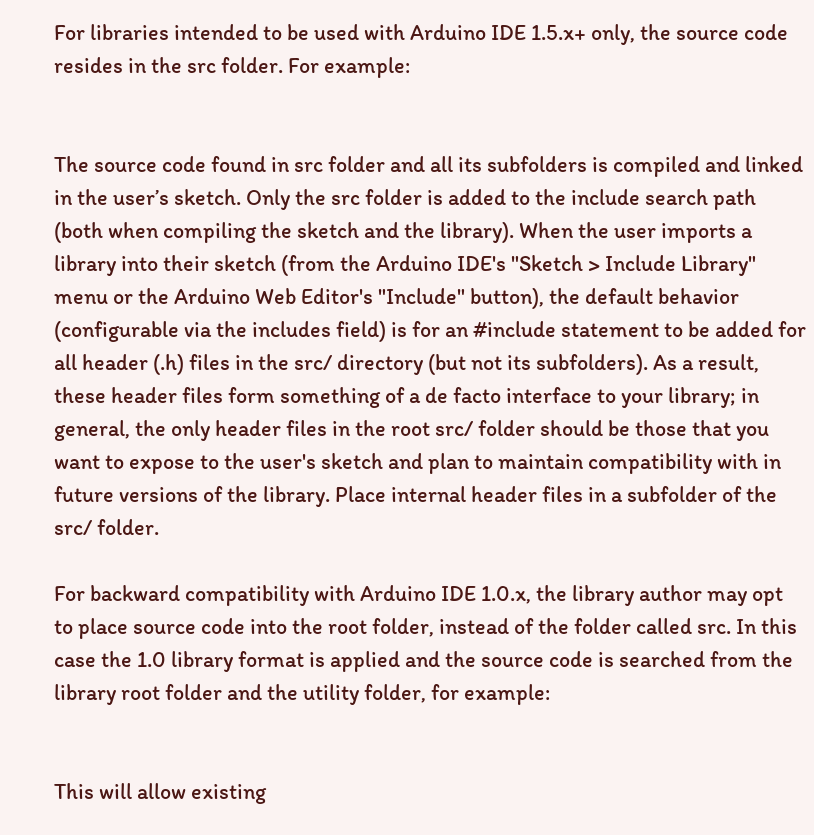For libraries intended to be used with Arduino IDE 1.5.x+ only, the source code resides in the src folder. For example:


The source code found in src folder and all its subfolders is compiled and linked in the user’s sketch. Only the src folder is added to the include search path (both when compiling the sketch and the library). When the user imports a library into their sketch (from the Arduino IDE's "Sketch > Include Library" menu or the Arduino Web Editor's "Include" button), the default behavior (configurable via the includes field) is for an #include statement to be added for all header (.h) files in the src/ directory (but not its subfolders). As a result, these header files form something of a de facto interface to your library; in general, the only header files in the root src/ folder should be those that you want to expose to the user's sketch and plan to maintain compatibility with in future versions of the library. Place internal header files in a subfolder of the src/ folder.

For backward compatibility with Arduino IDE 1.0.x, the library author may opt to place source code into the root folder, instead of the folder called src. In this case the 1.0 library format is applied and the source code is searched from the library root folder and the utility folder, for example:


This will allow existing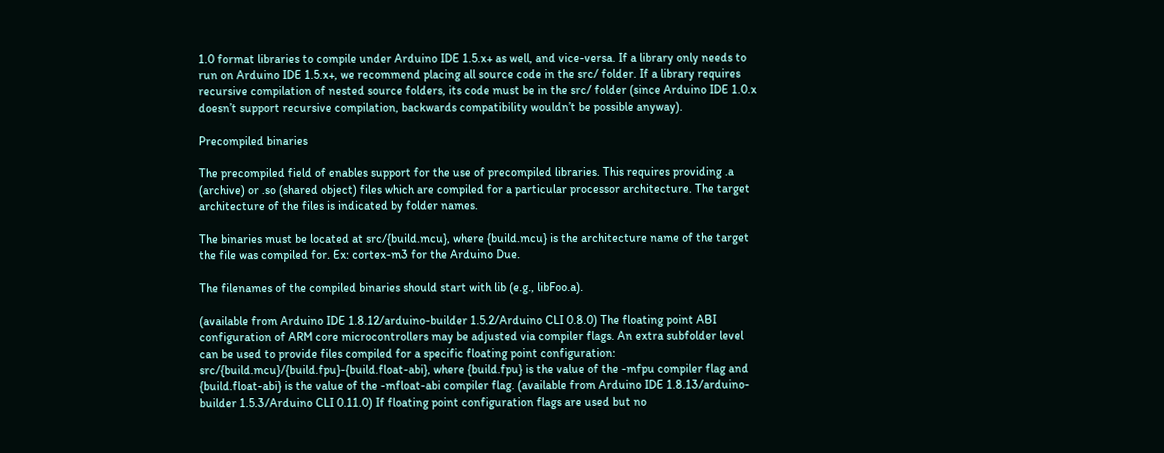1.0 format libraries to compile under Arduino IDE 1.5.x+ as well, and vice-versa. If a library only needs to run on Arduino IDE 1.5.x+, we recommend placing all source code in the src/ folder. If a library requires recursive compilation of nested source folders, its code must be in the src/ folder (since Arduino IDE 1.0.x doesn’t support recursive compilation, backwards compatibility wouldn’t be possible anyway).

Precompiled binaries

The precompiled field of enables support for the use of precompiled libraries. This requires providing .a (archive) or .so (shared object) files which are compiled for a particular processor architecture. The target architecture of the files is indicated by folder names.

The binaries must be located at src/{build.mcu}, where {build.mcu} is the architecture name of the target the file was compiled for. Ex: cortex-m3 for the Arduino Due.

The filenames of the compiled binaries should start with lib (e.g., libFoo.a).

(available from Arduino IDE 1.8.12/arduino-builder 1.5.2/Arduino CLI 0.8.0) The floating point ABI configuration of ARM core microcontrollers may be adjusted via compiler flags. An extra subfolder level can be used to provide files compiled for a specific floating point configuration: src/{build.mcu}/{build.fpu}-{build.float-abi}, where {build.fpu} is the value of the -mfpu compiler flag and {build.float-abi} is the value of the -mfloat-abi compiler flag. (available from Arduino IDE 1.8.13/arduino-builder 1.5.3/Arduino CLI 0.11.0) If floating point configuration flags are used but no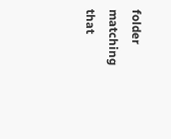folder matching that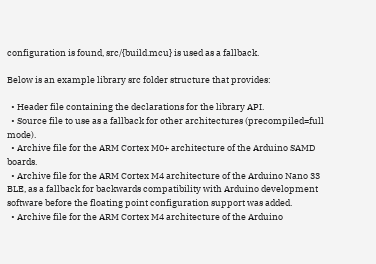configuration is found, src/{build.mcu} is used as a fallback.

Below is an example library src folder structure that provides:

  • Header file containing the declarations for the library API.
  • Source file to use as a fallback for other architectures (precompiled=full mode).
  • Archive file for the ARM Cortex M0+ architecture of the Arduino SAMD boards.
  • Archive file for the ARM Cortex M4 architecture of the Arduino Nano 33 BLE, as a fallback for backwards compatibility with Arduino development software before the floating point configuration support was added.
  • Archive file for the ARM Cortex M4 architecture of the Arduino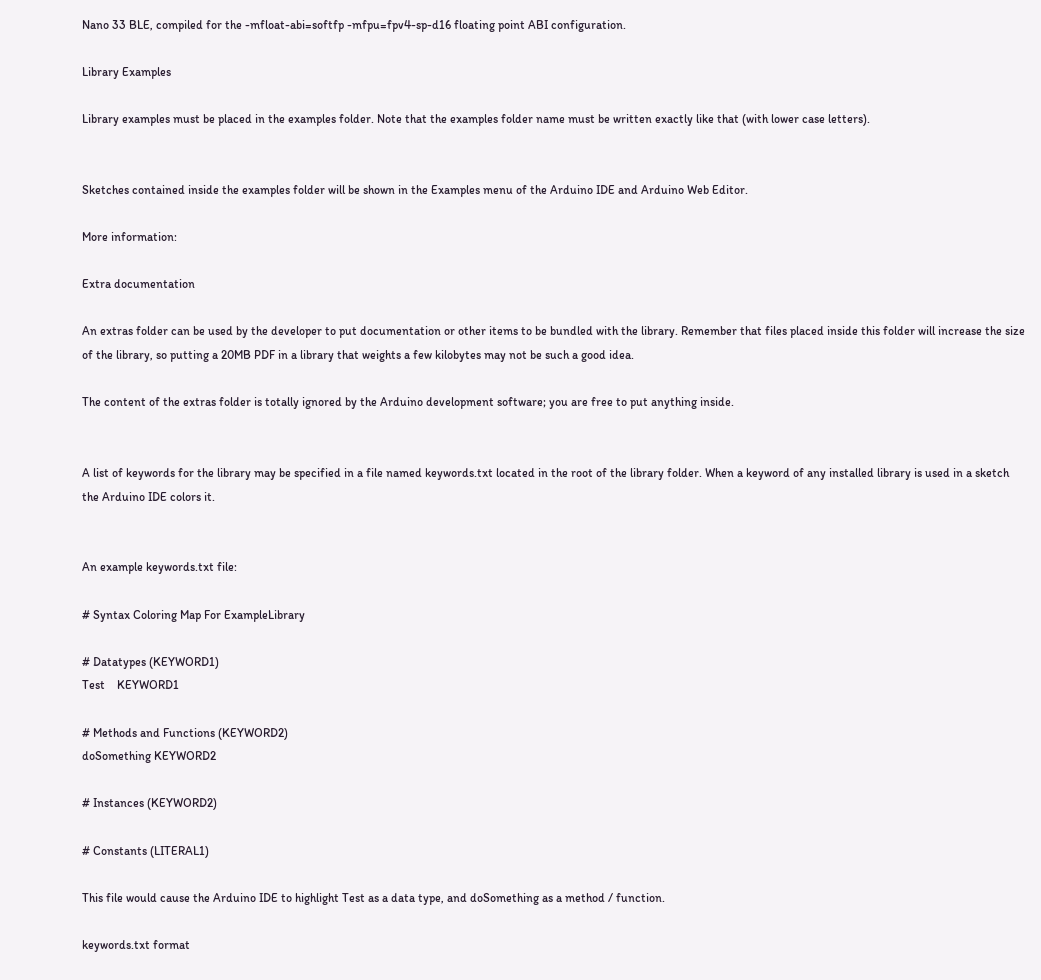Nano 33 BLE, compiled for the -mfloat-abi=softfp -mfpu=fpv4-sp-d16 floating point ABI configuration.

Library Examples

Library examples must be placed in the examples folder. Note that the examples folder name must be written exactly like that (with lower case letters).


Sketches contained inside the examples folder will be shown in the Examples menu of the Arduino IDE and Arduino Web Editor.

More information:

Extra documentation

An extras folder can be used by the developer to put documentation or other items to be bundled with the library. Remember that files placed inside this folder will increase the size of the library, so putting a 20MB PDF in a library that weights a few kilobytes may not be such a good idea.

The content of the extras folder is totally ignored by the Arduino development software; you are free to put anything inside.


A list of keywords for the library may be specified in a file named keywords.txt located in the root of the library folder. When a keyword of any installed library is used in a sketch the Arduino IDE colors it.


An example keywords.txt file:

# Syntax Coloring Map For ExampleLibrary

# Datatypes (KEYWORD1)
Test    KEYWORD1

# Methods and Functions (KEYWORD2)
doSomething KEYWORD2

# Instances (KEYWORD2)

# Constants (LITERAL1)

This file would cause the Arduino IDE to highlight Test as a data type, and doSomething as a method / function.

keywords.txt format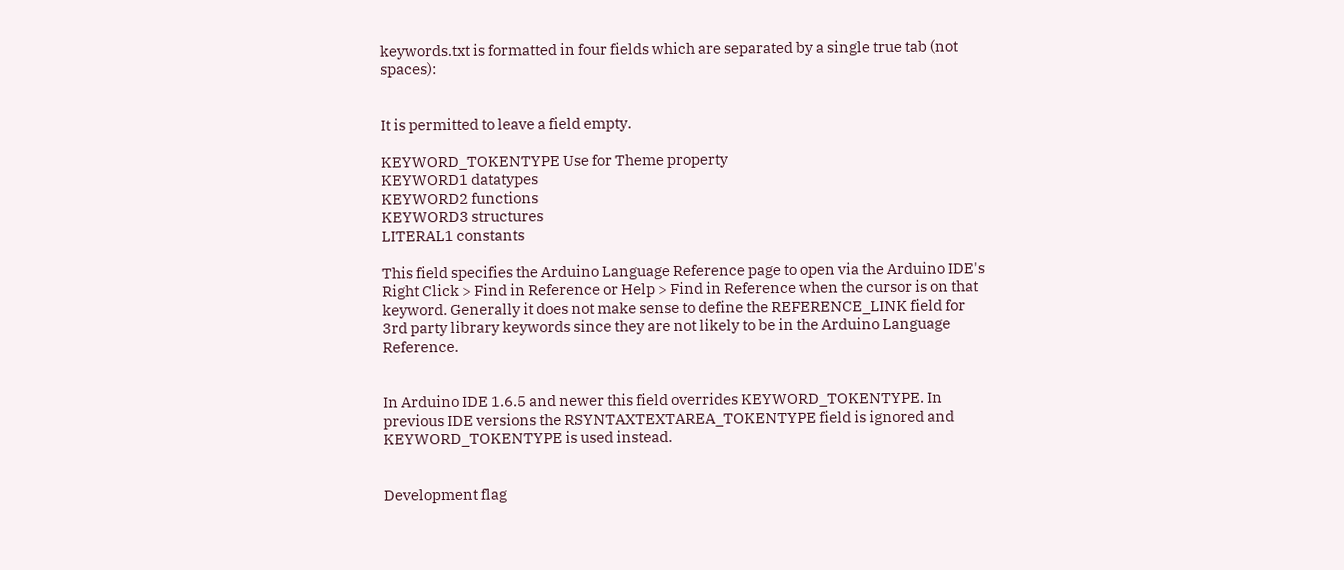keywords.txt is formatted in four fields which are separated by a single true tab (not spaces):


It is permitted to leave a field empty.

KEYWORD_TOKENTYPE Use for Theme property
KEYWORD1 datatypes
KEYWORD2 functions
KEYWORD3 structures
LITERAL1 constants

This field specifies the Arduino Language Reference page to open via the Arduino IDE's Right Click > Find in Reference or Help > Find in Reference when the cursor is on that keyword. Generally it does not make sense to define the REFERENCE_LINK field for 3rd party library keywords since they are not likely to be in the Arduino Language Reference.


In Arduino IDE 1.6.5 and newer this field overrides KEYWORD_TOKENTYPE. In previous IDE versions the RSYNTAXTEXTAREA_TOKENTYPE field is ignored and KEYWORD_TOKENTYPE is used instead.


Development flag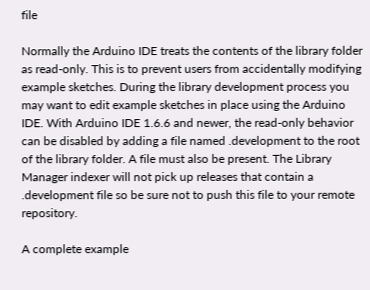file

Normally the Arduino IDE treats the contents of the library folder as read-only. This is to prevent users from accidentally modifying example sketches. During the library development process you may want to edit example sketches in place using the Arduino IDE. With Arduino IDE 1.6.6 and newer, the read-only behavior can be disabled by adding a file named .development to the root of the library folder. A file must also be present. The Library Manager indexer will not pick up releases that contain a .development file so be sure not to push this file to your remote repository.

A complete example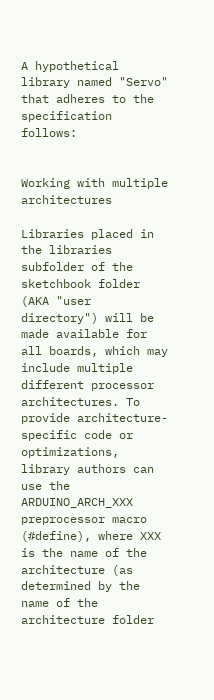A hypothetical library named "Servo" that adheres to the specification follows:


Working with multiple architectures

Libraries placed in the libraries subfolder of the sketchbook folder (AKA "user directory") will be made available for all boards, which may include multiple different processor architectures. To provide architecture-specific code or optimizations, library authors can use the ARDUINO_ARCH_XXX preprocessor macro (#define), where XXX is the name of the architecture (as determined by the name of the architecture folder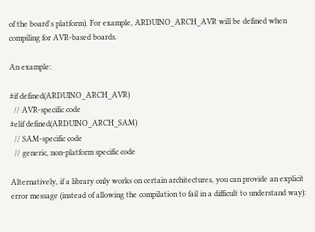of the board's platform). For example, ARDUINO_ARCH_AVR will be defined when compiling for AVR-based boards.

An example:

#if defined(ARDUINO_ARCH_AVR)
  // AVR-specific code
#elif defined(ARDUINO_ARCH_SAM)
  // SAM-specific code
  // generic, non-platform specific code

Alternatively, if a library only works on certain architectures, you can provide an explicit error message (instead of allowing the compilation to fail in a difficult to understand way):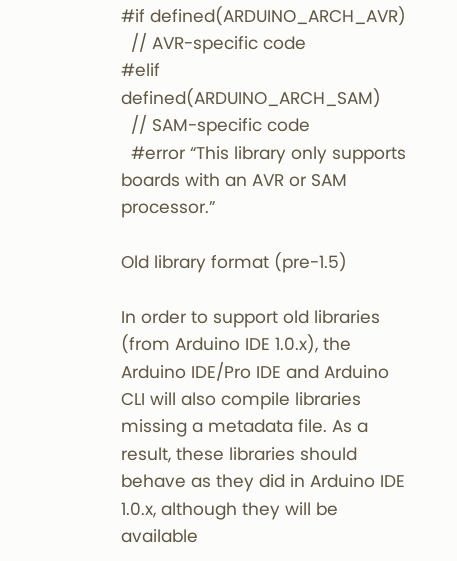#if defined(ARDUINO_ARCH_AVR)
  // AVR-specific code
#elif defined(ARDUINO_ARCH_SAM)
  // SAM-specific code
  #error “This library only supports boards with an AVR or SAM processor.”

Old library format (pre-1.5)

In order to support old libraries (from Arduino IDE 1.0.x), the Arduino IDE/Pro IDE and Arduino CLI will also compile libraries missing a metadata file. As a result, these libraries should behave as they did in Arduino IDE 1.0.x, although they will be available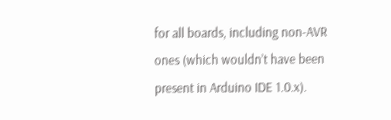for all boards, including non-AVR ones (which wouldn’t have been present in Arduino IDE 1.0.x).